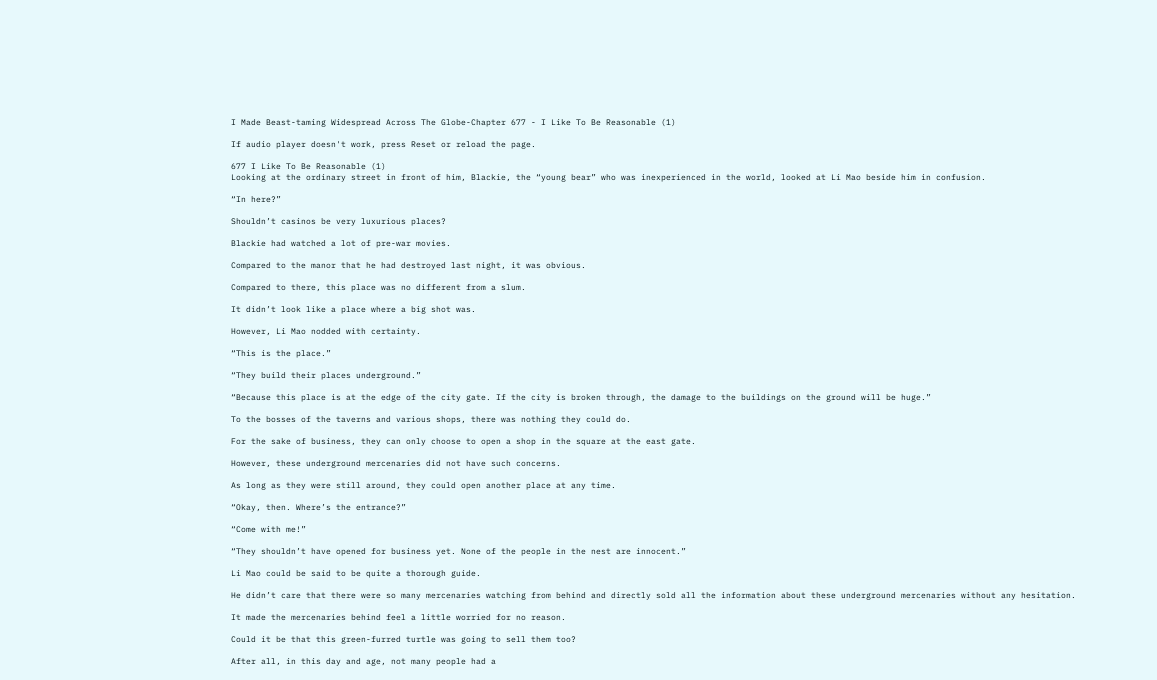I Made Beast-taming Widespread Across The Globe-Chapter 677 - I Like To Be Reasonable (1)

If audio player doesn't work, press Reset or reload the page.

677 I Like To Be Reasonable (1)
Looking at the ordinary street in front of him, Blackie, the “young bear” who was inexperienced in the world, looked at Li Mao beside him in confusion.

“In here?”

Shouldn’t casinos be very luxurious places?

Blackie had watched a lot of pre-war movies.

Compared to the manor that he had destroyed last night, it was obvious.

Compared to there, this place was no different from a slum.

It didn’t look like a place where a big shot was.

However, Li Mao nodded with certainty.

“This is the place.”

“They build their places underground.”

“Because this place is at the edge of the city gate. If the city is broken through, the damage to the buildings on the ground will be huge.”

To the bosses of the taverns and various shops, there was nothing they could do.

For the sake of business, they can only choose to open a shop in the square at the east gate.

However, these underground mercenaries did not have such concerns.

As long as they were still around, they could open another place at any time.

“Okay, then. Where’s the entrance?”

“Come with me!”

“They shouldn’t have opened for business yet. None of the people in the nest are innocent.”

Li Mao could be said to be quite a thorough guide.

He didn’t care that there were so many mercenaries watching from behind and directly sold all the information about these underground mercenaries without any hesitation.

It made the mercenaries behind feel a little worried for no reason.

Could it be that this green-furred turtle was going to sell them too?

After all, in this day and age, not many people had a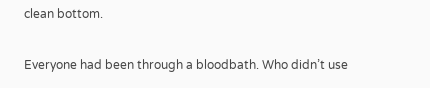clean bottom.

Everyone had been through a bloodbath. Who didn’t use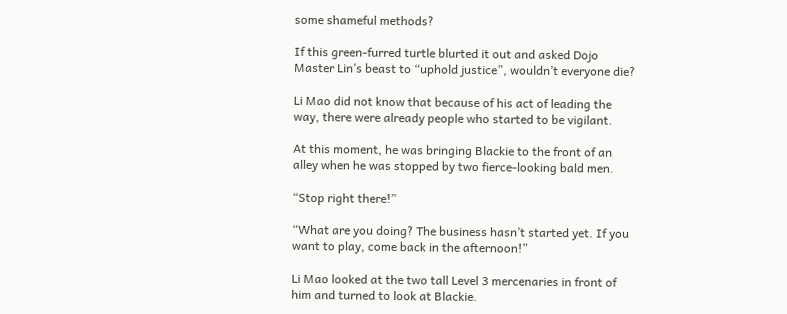some shameful methods?

If this green-furred turtle blurted it out and asked Dojo Master Lin’s beast to “uphold justice”, wouldn’t everyone die?

Li Mao did not know that because of his act of leading the way, there were already people who started to be vigilant.

At this moment, he was bringing Blackie to the front of an alley when he was stopped by two fierce-looking bald men.

“Stop right there!”

“What are you doing? The business hasn’t started yet. If you want to play, come back in the afternoon!”

Li Mao looked at the two tall Level 3 mercenaries in front of him and turned to look at Blackie.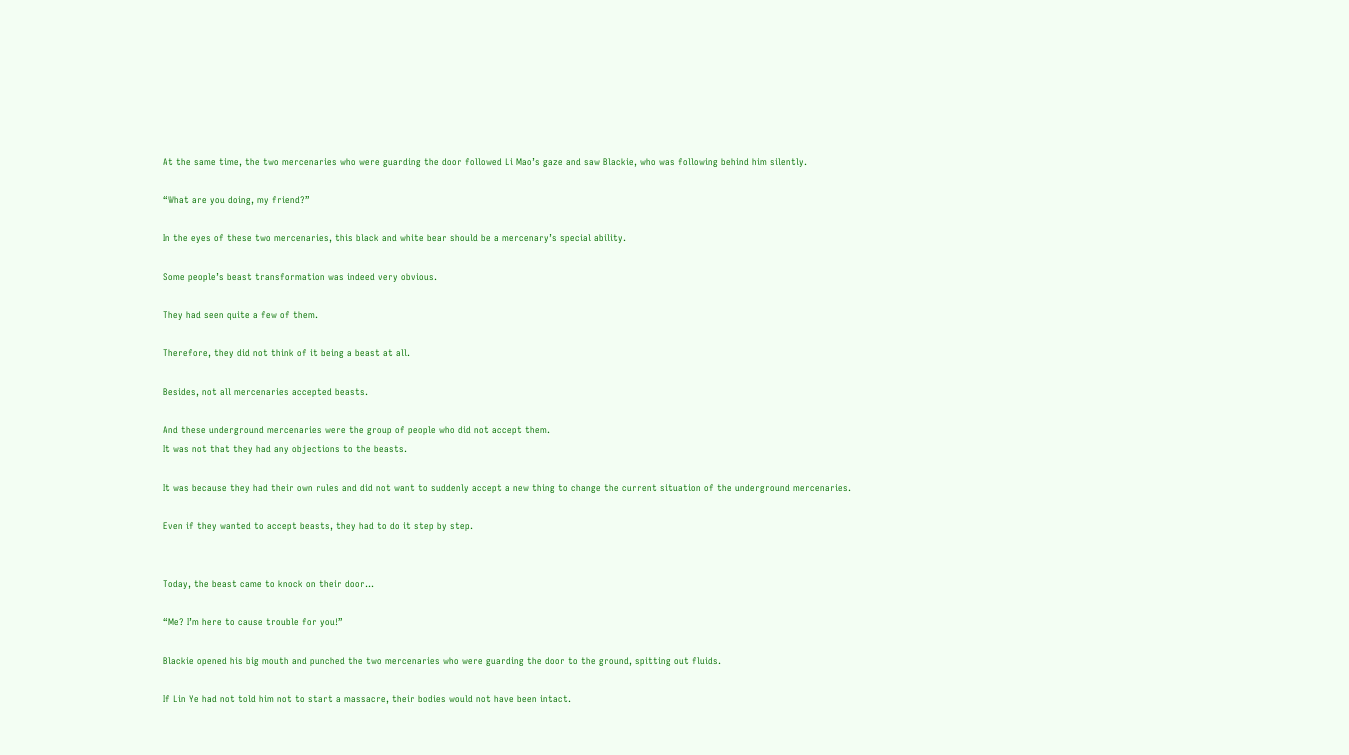At the same time, the two mercenaries who were guarding the door followed Li Mao’s gaze and saw Blackie, who was following behind him silently.

“What are you doing, my friend?”

In the eyes of these two mercenaries, this black and white bear should be a mercenary’s special ability.

Some people’s beast transformation was indeed very obvious.

They had seen quite a few of them.

Therefore, they did not think of it being a beast at all.

Besides, not all mercenaries accepted beasts.

And these underground mercenaries were the group of people who did not accept them.
It was not that they had any objections to the beasts.

It was because they had their own rules and did not want to suddenly accept a new thing to change the current situation of the underground mercenaries.

Even if they wanted to accept beasts, they had to do it step by step.


Today, the beast came to knock on their door…

“Me? I’m here to cause trouble for you!”

Blackie opened his big mouth and punched the two mercenaries who were guarding the door to the ground, spitting out fluids.

If Lin Ye had not told him not to start a massacre, their bodies would not have been intact.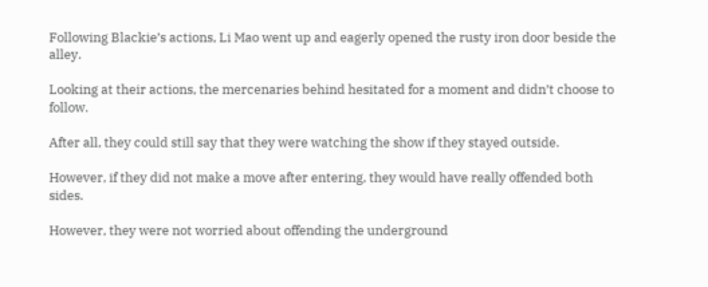Following Blackie’s actions, Li Mao went up and eagerly opened the rusty iron door beside the alley.

Looking at their actions, the mercenaries behind hesitated for a moment and didn’t choose to follow.

After all, they could still say that they were watching the show if they stayed outside.

However, if they did not make a move after entering, they would have really offended both sides.

However, they were not worried about offending the underground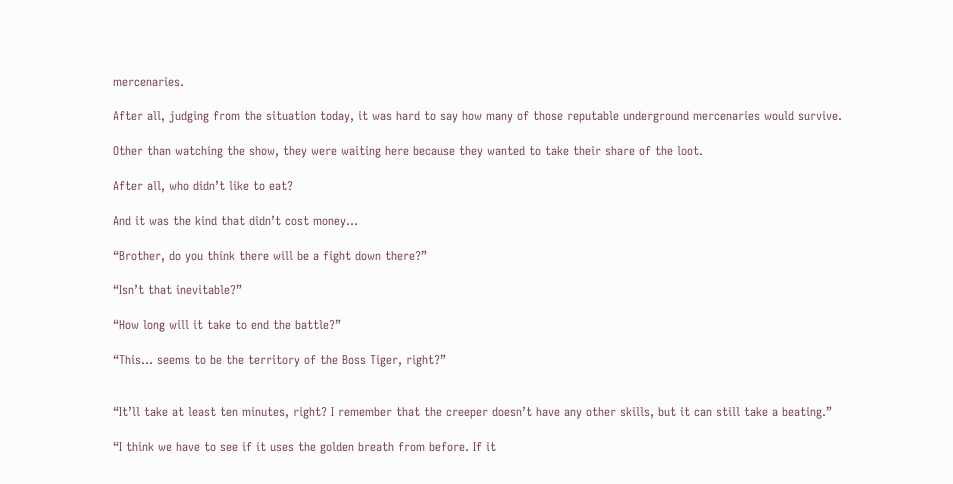mercenaries.

After all, judging from the situation today, it was hard to say how many of those reputable underground mercenaries would survive.

Other than watching the show, they were waiting here because they wanted to take their share of the loot.

After all, who didn’t like to eat?

And it was the kind that didn’t cost money…

“Brother, do you think there will be a fight down there?”

“Isn’t that inevitable?”

“How long will it take to end the battle?”

“This… seems to be the territory of the Boss Tiger, right?”


“It’ll take at least ten minutes, right? I remember that the creeper doesn’t have any other skills, but it can still take a beating.”

“I think we have to see if it uses the golden breath from before. If it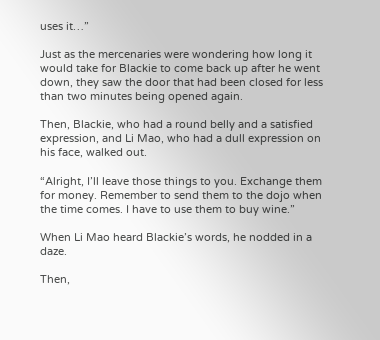uses it…”

Just as the mercenaries were wondering how long it would take for Blackie to come back up after he went down, they saw the door that had been closed for less than two minutes being opened again.

Then, Blackie, who had a round belly and a satisfied expression, and Li Mao, who had a dull expression on his face, walked out.

“Alright, I’ll leave those things to you. Exchange them for money. Remember to send them to the dojo when the time comes. I have to use them to buy wine.”

When Li Mao heard Blackie’s words, he nodded in a daze.

Then,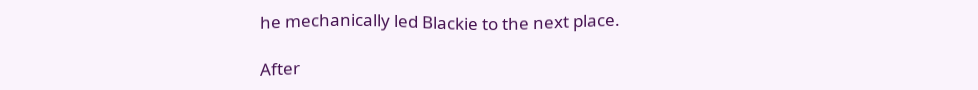he mechanically led Blackie to the next place.

After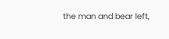the man and bear left,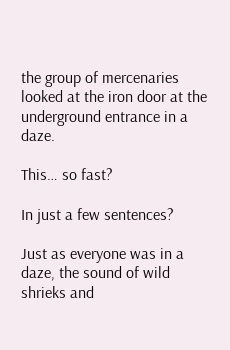the group of mercenaries looked at the iron door at the underground entrance in a daze.

This… so fast?

In just a few sentences?

Just as everyone was in a daze, the sound of wild shrieks and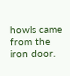howls came from the iron door.